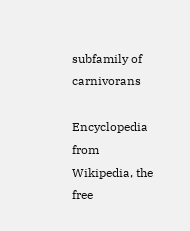subfamily of carnivorans

Encyclopedia from Wikipedia, the free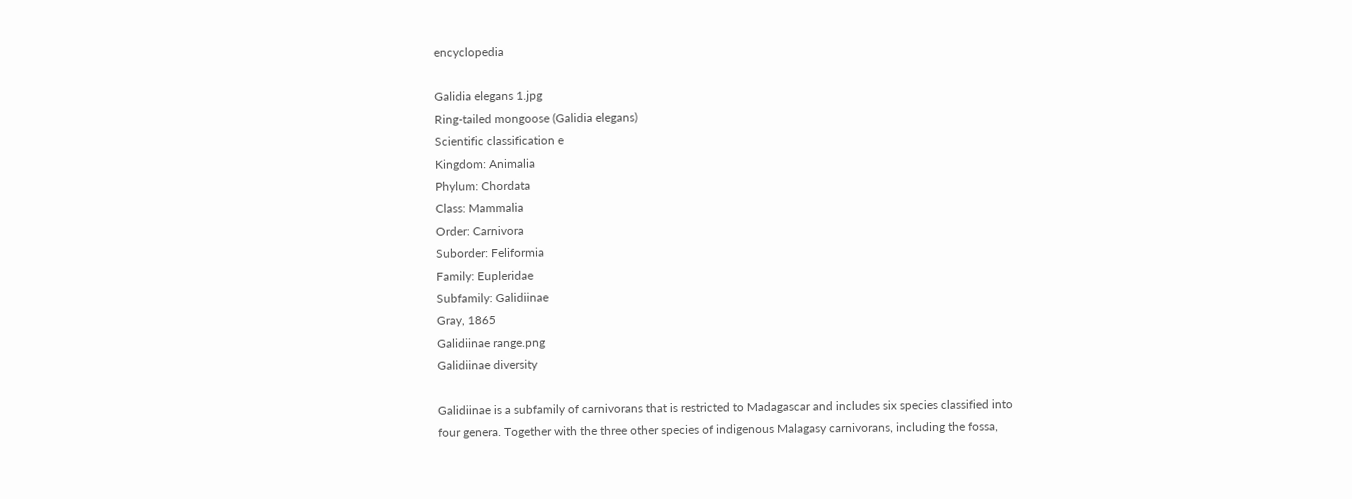encyclopedia

Galidia elegans 1.jpg
Ring-tailed mongoose (Galidia elegans)
Scientific classification e
Kingdom: Animalia
Phylum: Chordata
Class: Mammalia
Order: Carnivora
Suborder: Feliformia
Family: Eupleridae
Subfamily: Galidiinae
Gray, 1865
Galidiinae range.png
Galidiinae diversity

Galidiinae is a subfamily of carnivorans that is restricted to Madagascar and includes six species classified into four genera. Together with the three other species of indigenous Malagasy carnivorans, including the fossa,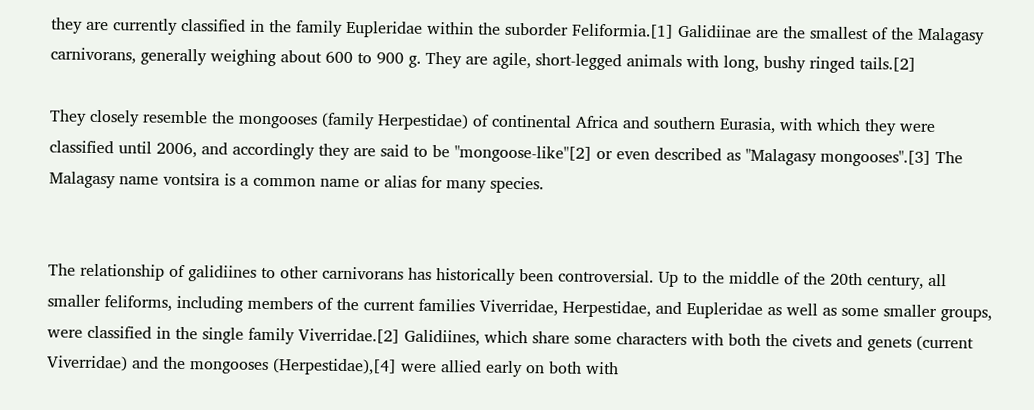they are currently classified in the family Eupleridae within the suborder Feliformia.[1] Galidiinae are the smallest of the Malagasy carnivorans, generally weighing about 600 to 900 g. They are agile, short-legged animals with long, bushy ringed tails.[2]

They closely resemble the mongooses (family Herpestidae) of continental Africa and southern Eurasia, with which they were classified until 2006, and accordingly they are said to be "mongoose-like"[2] or even described as "Malagasy mongooses".[3] The Malagasy name vontsira is a common name or alias for many species.


The relationship of galidiines to other carnivorans has historically been controversial. Up to the middle of the 20th century, all smaller feliforms, including members of the current families Viverridae, Herpestidae, and Eupleridae as well as some smaller groups, were classified in the single family Viverridae.[2] Galidiines, which share some characters with both the civets and genets (current Viverridae) and the mongooses (Herpestidae),[4] were allied early on both with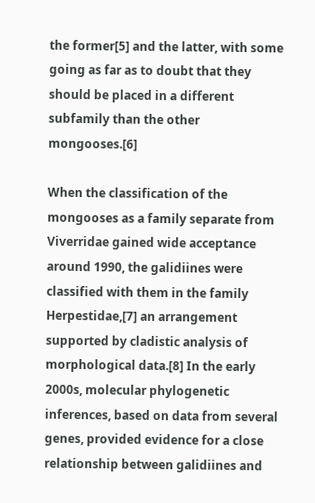the former[5] and the latter, with some going as far as to doubt that they should be placed in a different subfamily than the other mongooses.[6]

When the classification of the mongooses as a family separate from Viverridae gained wide acceptance around 1990, the galidiines were classified with them in the family Herpestidae,[7] an arrangement supported by cladistic analysis of morphological data.[8] In the early 2000s, molecular phylogenetic inferences, based on data from several genes, provided evidence for a close relationship between galidiines and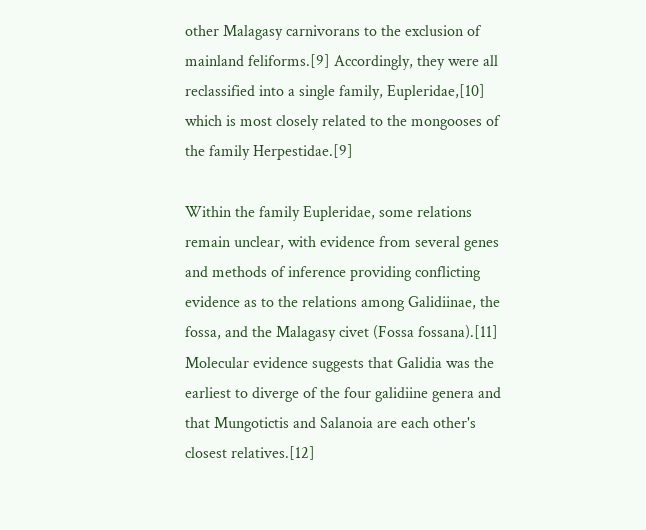other Malagasy carnivorans to the exclusion of mainland feliforms.[9] Accordingly, they were all reclassified into a single family, Eupleridae,[10] which is most closely related to the mongooses of the family Herpestidae.[9]

Within the family Eupleridae, some relations remain unclear, with evidence from several genes and methods of inference providing conflicting evidence as to the relations among Galidiinae, the fossa, and the Malagasy civet (Fossa fossana).[11] Molecular evidence suggests that Galidia was the earliest to diverge of the four galidiine genera and that Mungotictis and Salanoia are each other's closest relatives.[12]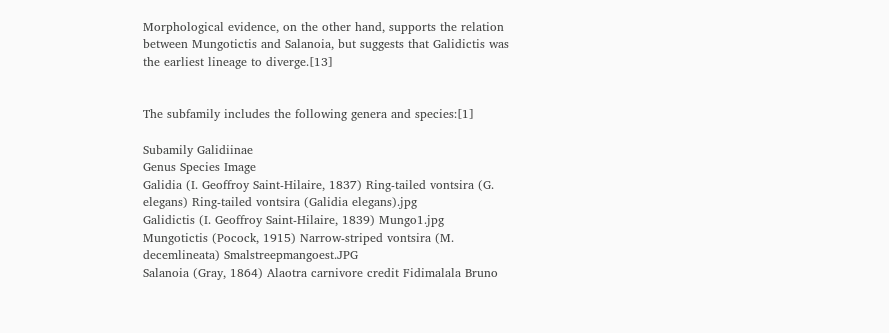Morphological evidence, on the other hand, supports the relation between Mungotictis and Salanoia, but suggests that Galidictis was the earliest lineage to diverge.[13]


The subfamily includes the following genera and species:[1]

Subamily Galidiinae
Genus Species Image
Galidia (I. Geoffroy Saint-Hilaire, 1837) Ring-tailed vontsira (G. elegans) Ring-tailed vontsira (Galidia elegans).jpg
Galidictis (I. Geoffroy Saint-Hilaire, 1839) Mungo1.jpg
Mungotictis (Pocock, 1915) Narrow-striped vontsira (M. decemlineata) Smalstreepmangoest.JPG
Salanoia (Gray, 1864) Alaotra carnivore credit Fidimalala Bruno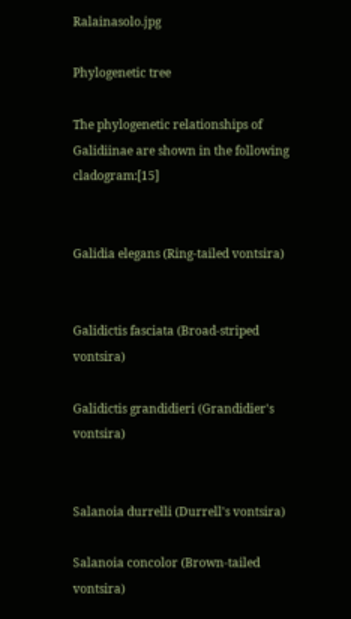Ralainasolo.jpg

Phylogenetic tree

The phylogenetic relationships of Galidiinae are shown in the following cladogram:[15]


Galidia elegans (Ring-tailed vontsira)


Galidictis fasciata (Broad-striped vontsira)

Galidictis grandidieri (Grandidier's vontsira)


Salanoia durrelli (Durrell's vontsira)

Salanoia concolor (Brown-tailed vontsira)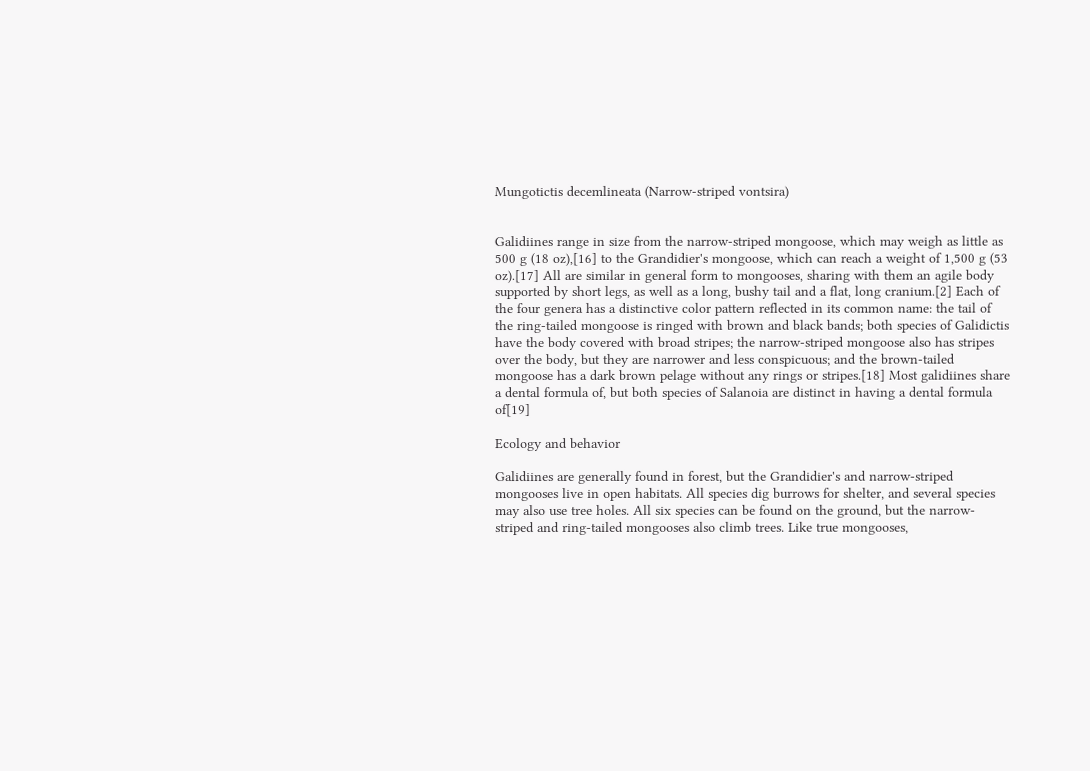Mungotictis decemlineata (Narrow-striped vontsira)


Galidiines range in size from the narrow-striped mongoose, which may weigh as little as 500 g (18 oz),[16] to the Grandidier's mongoose, which can reach a weight of 1,500 g (53 oz).[17] All are similar in general form to mongooses, sharing with them an agile body supported by short legs, as well as a long, bushy tail and a flat, long cranium.[2] Each of the four genera has a distinctive color pattern reflected in its common name: the tail of the ring-tailed mongoose is ringed with brown and black bands; both species of Galidictis have the body covered with broad stripes; the narrow-striped mongoose also has stripes over the body, but they are narrower and less conspicuous; and the brown-tailed mongoose has a dark brown pelage without any rings or stripes.[18] Most galidiines share a dental formula of, but both species of Salanoia are distinct in having a dental formula of[19]

Ecology and behavior

Galidiines are generally found in forest, but the Grandidier's and narrow-striped mongooses live in open habitats. All species dig burrows for shelter, and several species may also use tree holes. All six species can be found on the ground, but the narrow-striped and ring-tailed mongooses also climb trees. Like true mongooses,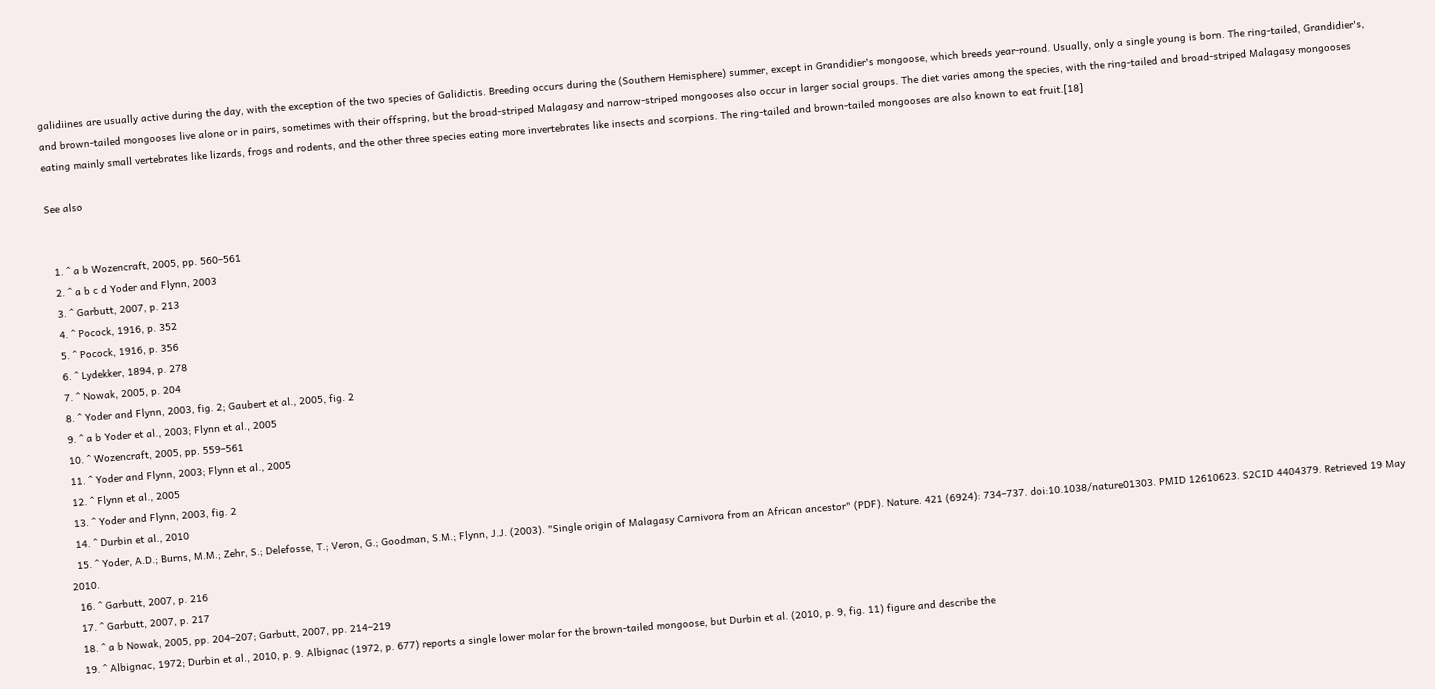galidiines are usually active during the day, with the exception of the two species of Galidictis. Breeding occurs during the (Southern Hemisphere) summer, except in Grandidier's mongoose, which breeds year-round. Usually, only a single young is born. The ring-tailed, Grandidier's, and brown-tailed mongooses live alone or in pairs, sometimes with their offspring, but the broad-striped Malagasy and narrow-striped mongooses also occur in larger social groups. The diet varies among the species, with the ring-tailed and broad-striped Malagasy mongooses eating mainly small vertebrates like lizards, frogs and rodents, and the other three species eating more invertebrates like insects and scorpions. The ring-tailed and brown-tailed mongooses are also known to eat fruit.[18]

See also


  1. ^ a b Wozencraft, 2005, pp. 560–561
  2. ^ a b c d Yoder and Flynn, 2003
  3. ^ Garbutt, 2007, p. 213
  4. ^ Pocock, 1916, p. 352
  5. ^ Pocock, 1916, p. 356
  6. ^ Lydekker, 1894, p. 278
  7. ^ Nowak, 2005, p. 204
  8. ^ Yoder and Flynn, 2003, fig. 2; Gaubert et al., 2005, fig. 2
  9. ^ a b Yoder et al., 2003; Flynn et al., 2005
  10. ^ Wozencraft, 2005, pp. 559–561
  11. ^ Yoder and Flynn, 2003; Flynn et al., 2005
  12. ^ Flynn et al., 2005
  13. ^ Yoder and Flynn, 2003, fig. 2
  14. ^ Durbin et al., 2010
  15. ^ Yoder, A.D.; Burns, M.M.; Zehr, S.; Delefosse, T.; Veron, G.; Goodman, S.M.; Flynn, J.J. (2003). "Single origin of Malagasy Carnivora from an African ancestor" (PDF). Nature. 421 (6924): 734–737. doi:10.1038/nature01303. PMID 12610623. S2CID 4404379. Retrieved 19 May 2010.
  16. ^ Garbutt, 2007, p. 216
  17. ^ Garbutt, 2007, p. 217
  18. ^ a b Nowak, 2005, pp. 204–207; Garbutt, 2007, pp. 214–219
  19. ^ Albignac, 1972; Durbin et al., 2010, p. 9. Albignac (1972, p. 677) reports a single lower molar for the brown-tailed mongoose, but Durbin et al. (2010, p. 9, fig. 11) figure and describe the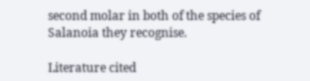second molar in both of the species of Salanoia they recognise.

Literature cited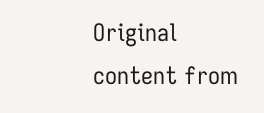Original content from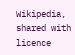Wikipedia, shared with licence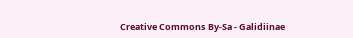Creative Commons By-Sa - Galidiinae